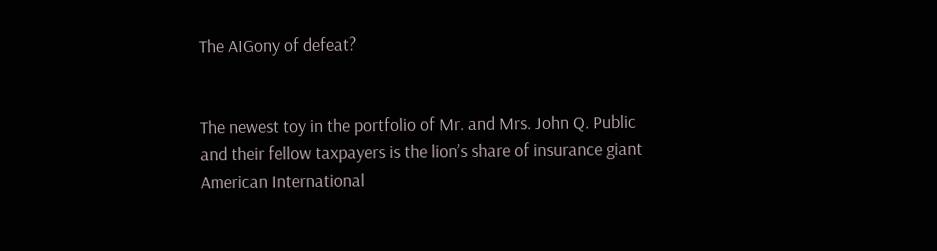The AIGony of defeat?


The newest toy in the portfolio of Mr. and Mrs. John Q. Public and their fellow taxpayers is the lion’s share of insurance giant American International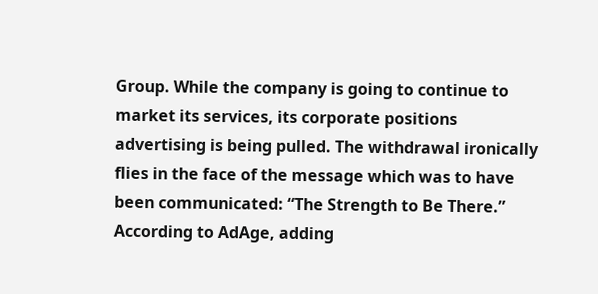Group. While the company is going to continue to market its services, its corporate positions advertising is being pulled. The withdrawal ironically flies in the face of the message which was to have been communicated: “The Strength to Be There.” According to AdAge, adding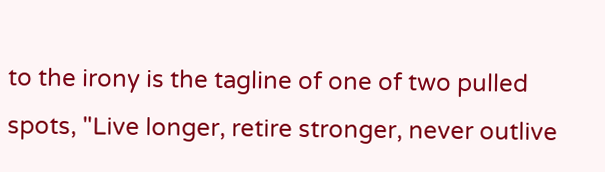to the irony is the tagline of one of two pulled spots, "Live longer, retire stronger, never outlive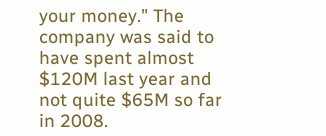your money." The company was said to have spent almost $120M last year and not quite $65M so far in 2008.